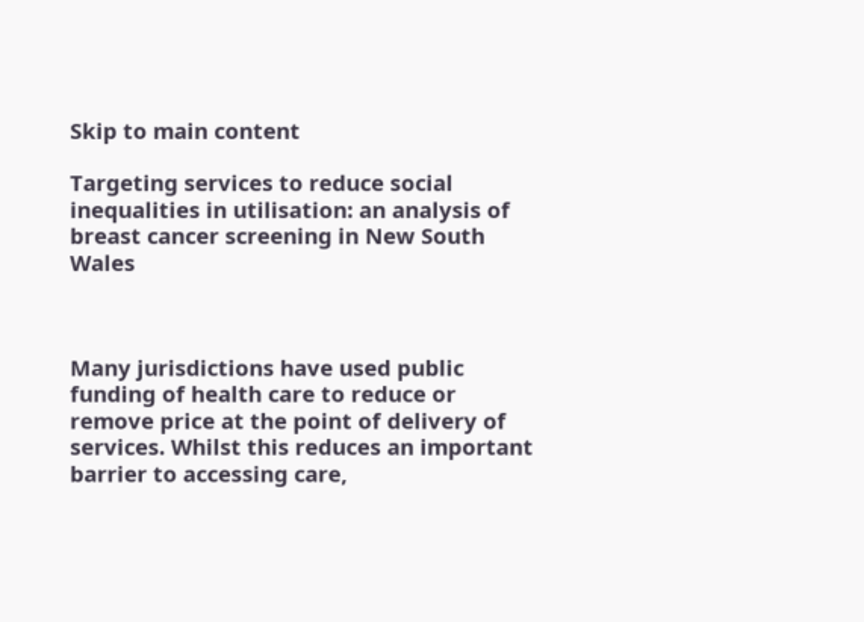Skip to main content

Targeting services to reduce social inequalities in utilisation: an analysis of breast cancer screening in New South Wales



Many jurisdictions have used public funding of health care to reduce or remove price at the point of delivery of services. Whilst this reduces an important barrier to accessing care,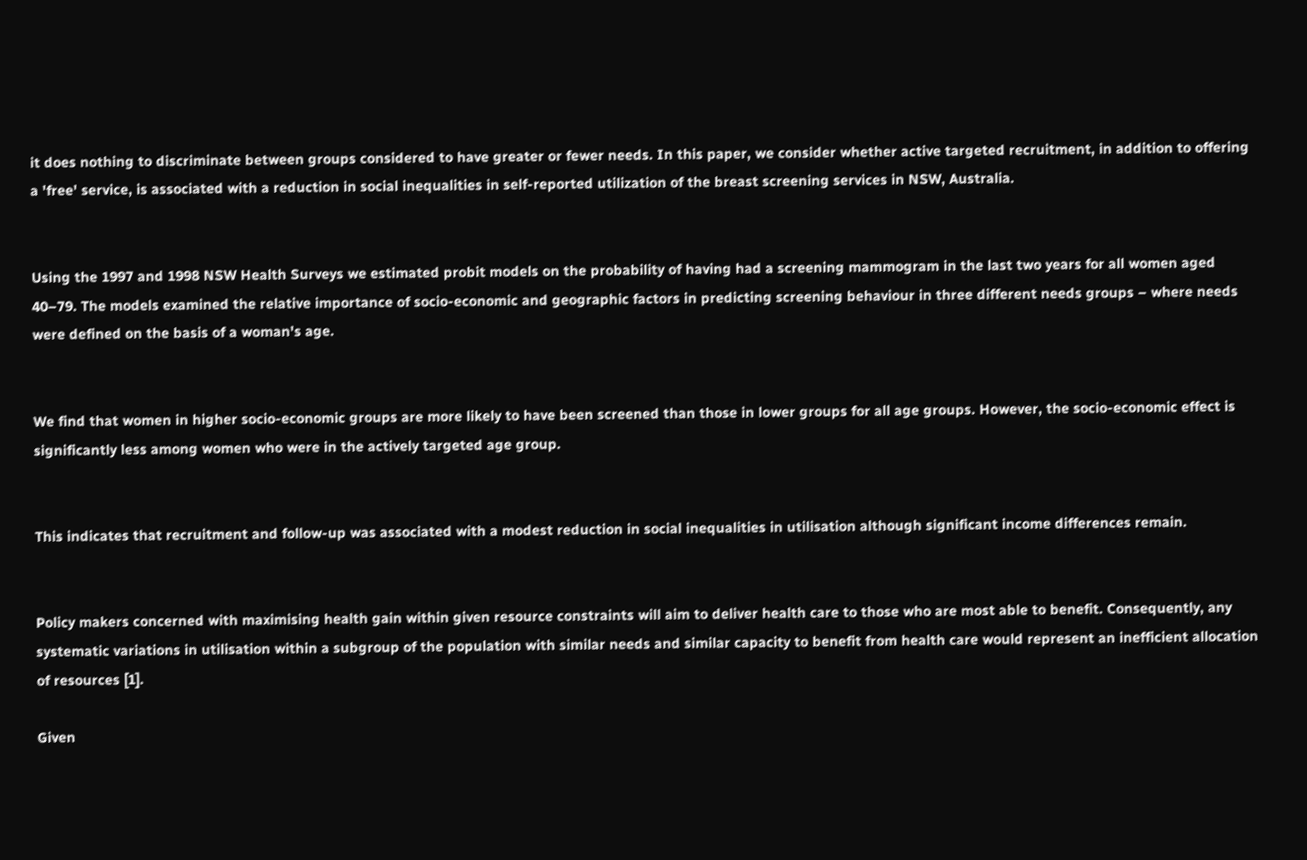it does nothing to discriminate between groups considered to have greater or fewer needs. In this paper, we consider whether active targeted recruitment, in addition to offering a 'free' service, is associated with a reduction in social inequalities in self-reported utilization of the breast screening services in NSW, Australia.


Using the 1997 and 1998 NSW Health Surveys we estimated probit models on the probability of having had a screening mammogram in the last two years for all women aged 40–79. The models examined the relative importance of socio-economic and geographic factors in predicting screening behaviour in three different needs groups – where needs were defined on the basis of a woman's age.


We find that women in higher socio-economic groups are more likely to have been screened than those in lower groups for all age groups. However, the socio-economic effect is significantly less among women who were in the actively targeted age group.


This indicates that recruitment and follow-up was associated with a modest reduction in social inequalities in utilisation although significant income differences remain.


Policy makers concerned with maximising health gain within given resource constraints will aim to deliver health care to those who are most able to benefit. Consequently, any systematic variations in utilisation within a subgroup of the population with similar needs and similar capacity to benefit from health care would represent an inefficient allocation of resources [1].

Given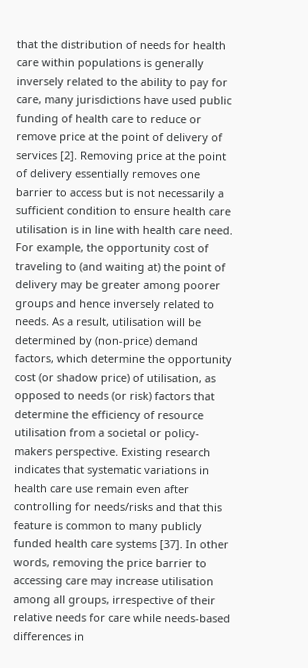that the distribution of needs for health care within populations is generally inversely related to the ability to pay for care, many jurisdictions have used public funding of health care to reduce or remove price at the point of delivery of services [2]. Removing price at the point of delivery essentially removes one barrier to access but is not necessarily a sufficient condition to ensure health care utilisation is in line with health care need. For example, the opportunity cost of traveling to (and waiting at) the point of delivery may be greater among poorer groups and hence inversely related to needs. As a result, utilisation will be determined by (non-price) demand factors, which determine the opportunity cost (or shadow price) of utilisation, as opposed to needs (or risk) factors that determine the efficiency of resource utilisation from a societal or policy-makers perspective. Existing research indicates that systematic variations in health care use remain even after controlling for needs/risks and that this feature is common to many publicly funded health care systems [37]. In other words, removing the price barrier to accessing care may increase utilisation among all groups, irrespective of their relative needs for care while needs-based differences in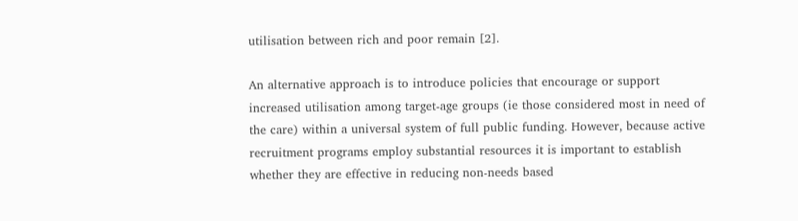utilisation between rich and poor remain [2].

An alternative approach is to introduce policies that encourage or support increased utilisation among target-age groups (ie those considered most in need of the care) within a universal system of full public funding. However, because active recruitment programs employ substantial resources it is important to establish whether they are effective in reducing non-needs based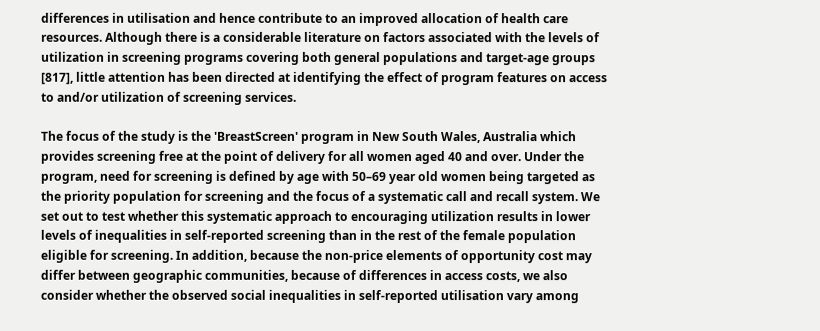differences in utilisation and hence contribute to an improved allocation of health care resources. Although there is a considerable literature on factors associated with the levels of utilization in screening programs covering both general populations and target-age groups [817], little attention has been directed at identifying the effect of program features on access to and/or utilization of screening services.

The focus of the study is the 'BreastScreen' program in New South Wales, Australia which provides screening free at the point of delivery for all women aged 40 and over. Under the program, need for screening is defined by age with 50–69 year old women being targeted as the priority population for screening and the focus of a systematic call and recall system. We set out to test whether this systematic approach to encouraging utilization results in lower levels of inequalities in self-reported screening than in the rest of the female population eligible for screening. In addition, because the non-price elements of opportunity cost may differ between geographic communities, because of differences in access costs, we also consider whether the observed social inequalities in self-reported utilisation vary among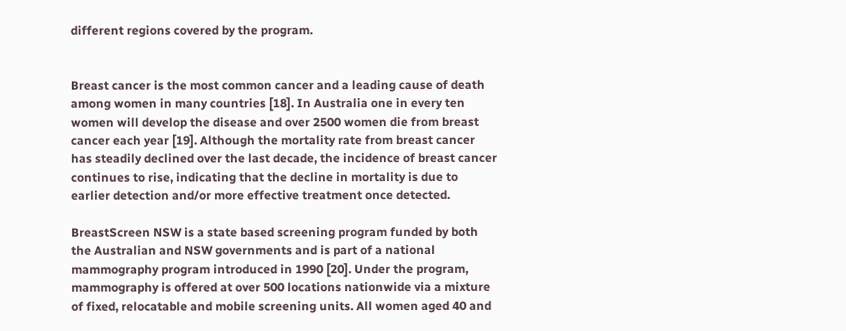different regions covered by the program.


Breast cancer is the most common cancer and a leading cause of death among women in many countries [18]. In Australia one in every ten women will develop the disease and over 2500 women die from breast cancer each year [19]. Although the mortality rate from breast cancer has steadily declined over the last decade, the incidence of breast cancer continues to rise, indicating that the decline in mortality is due to earlier detection and/or more effective treatment once detected.

BreastScreen NSW is a state based screening program funded by both the Australian and NSW governments and is part of a national mammography program introduced in 1990 [20]. Under the program, mammography is offered at over 500 locations nationwide via a mixture of fixed, relocatable and mobile screening units. All women aged 40 and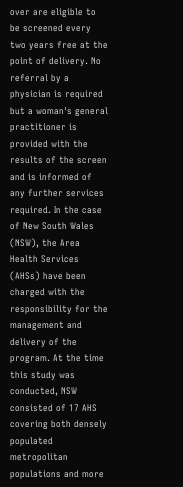over are eligible to be screened every two years free at the point of delivery. No referral by a physician is required but a woman's general practitioner is provided with the results of the screen and is informed of any further services required. In the case of New South Wales (NSW), the Area Health Services (AHSs) have been charged with the responsibility for the management and delivery of the program. At the time this study was conducted, NSW consisted of 17 AHS covering both densely populated metropolitan populations and more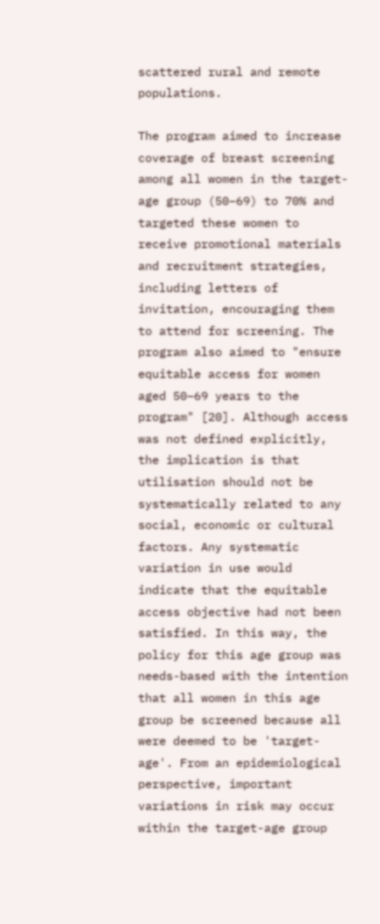scattered rural and remote populations.

The program aimed to increase coverage of breast screening among all women in the target-age group (50–69) to 70% and targeted these women to receive promotional materials and recruitment strategies, including letters of invitation, encouraging them to attend for screening. The program also aimed to "ensure equitable access for women aged 50–69 years to the program" [20]. Although access was not defined explicitly, the implication is that utilisation should not be systematically related to any social, economic or cultural factors. Any systematic variation in use would indicate that the equitable access objective had not been satisfied. In this way, the policy for this age group was needs-based with the intention that all women in this age group be screened because all were deemed to be 'target-age'. From an epidemiological perspective, important variations in risk may occur within the target-age group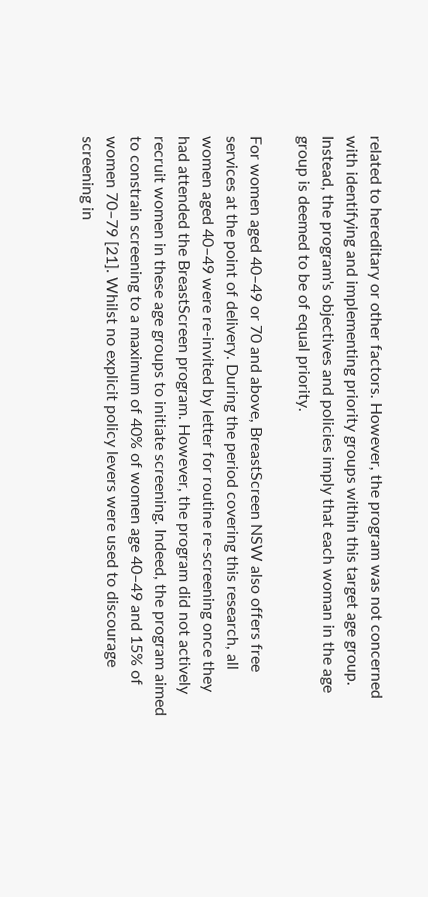related to hereditary or other factors. However, the program was not concerned with identifying and implementing priority groups within this target age group. Instead, the program's objectives and policies imply that each woman in the age group is deemed to be of equal priority.

For women aged 40–49 or 70 and above, BreastScreen NSW also offers free services at the point of delivery. During the period covering this research, all women aged 40–49 were re-invited by letter for routine re-screening once they had attended the BreastScreen program. However, the program did not actively recruit women in these age groups to initiate screening. Indeed, the program aimed to constrain screening to a maximum of 40% of women age 40–49 and 15% of women 70–79 [21]. Whilst no explicit policy levers were used to discourage screening in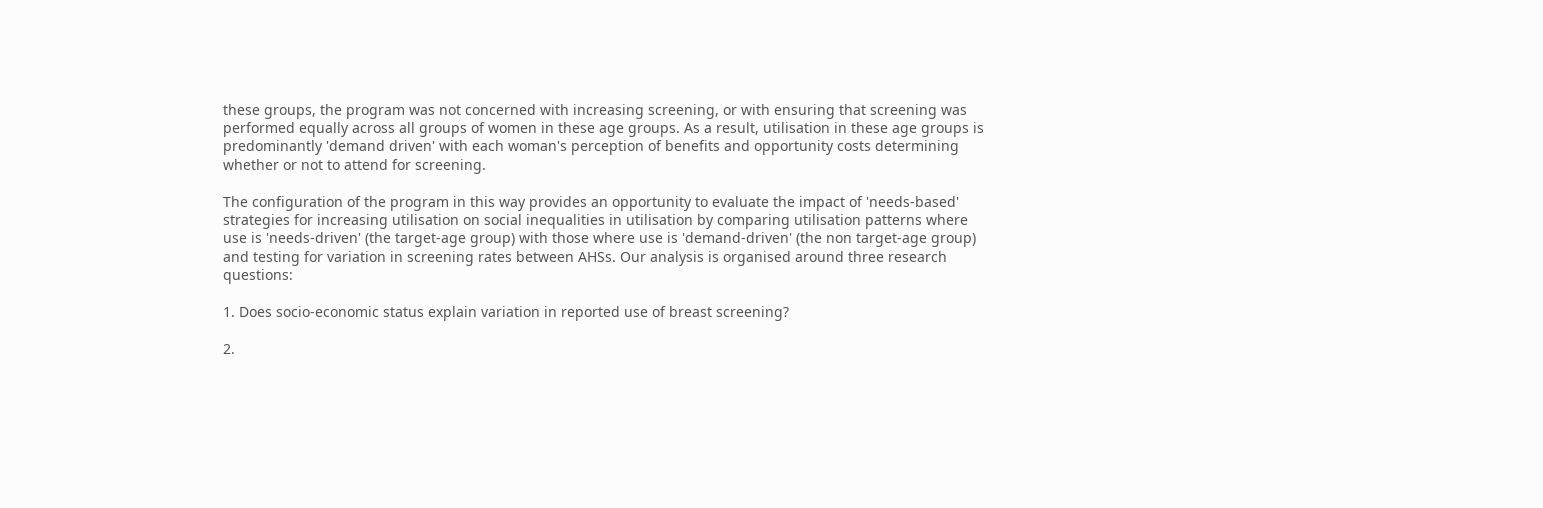these groups, the program was not concerned with increasing screening, or with ensuring that screening was performed equally across all groups of women in these age groups. As a result, utilisation in these age groups is predominantly 'demand driven' with each woman's perception of benefits and opportunity costs determining whether or not to attend for screening.

The configuration of the program in this way provides an opportunity to evaluate the impact of 'needs-based' strategies for increasing utilisation on social inequalities in utilisation by comparing utilisation patterns where use is 'needs-driven' (the target-age group) with those where use is 'demand-driven' (the non target-age group) and testing for variation in screening rates between AHSs. Our analysis is organised around three research questions:

1. Does socio-economic status explain variation in reported use of breast screening?

2.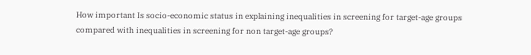How important Is socio-economic status in explaining inequalities in screening for target-age groups compared with inequalities in screening for non target-age groups?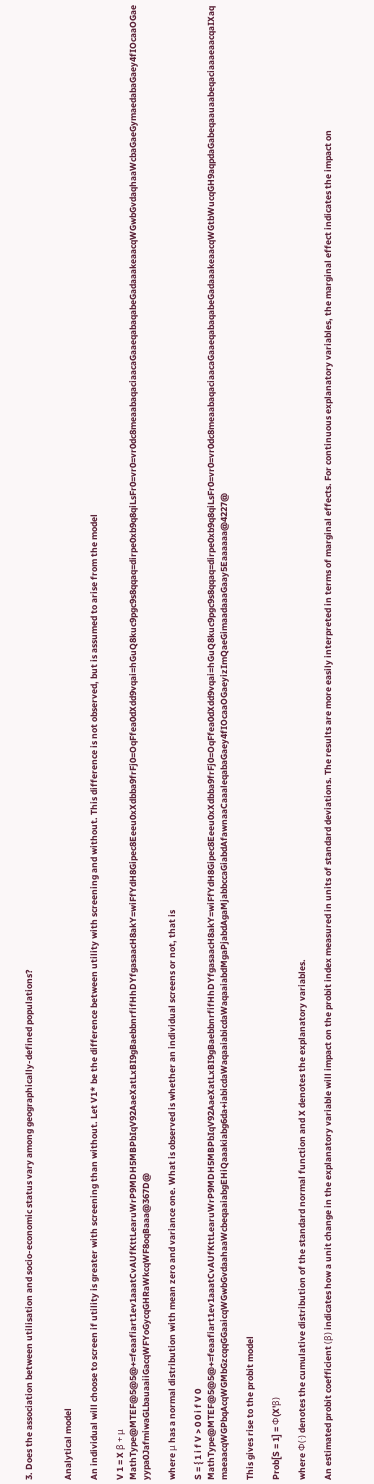3. Does the association between utilisation and socio-economic status vary among geographically-defined populations?


Analytical model

An individual will choose to screen if utility is greater with screening than without. Let V1* be the difference between utility with screening and without. This difference is not observed, but is assumed to arise from the model

V 1 = X β + μ MathType@MTEF@5@5@+=feaafiart1ev1aaatCvAUfKttLearuWrP9MDH5MBPbIqV92AaeXatLxBI9gBaebbnrfifHhDYfgasaacH8akY=wiFfYdH8Gipec8Eeeu0xXdbba9frFj0=OqFfea0dXdd9vqai=hGuQ8kuc9pgc9s8qqaq=dirpe0xb9q8qiLsFr0=vr0=vr0dc8meaabaqaciaacaGaaeqabaqabeGadaaakeaacqWGwbGvdaqhaaWcbaGaeGymaedabaGaey4fIOcaaOGaeyypa0JafmiwaGLbauaaiiGacqWFYoGycqGHRaWkcqWF8oqBaaa@367D@

where μ has a normal distribution with mean zero and variance one. What is observed is whether an individual screens or not, that is

S = { 1 i f V > 0 0 i f V 0 MathType@MTEF@5@5@+=feaafiart1ev1aaatCvAUfKttLearuWrP9MDH5MBPbIqV92AaeXatLxBI9gBaebbnrfifHhDYfgasaacH8akY=wiFfYdH8Gipec8Eeeu0xXdbba9frFj0=OqFfea0dXdd9vqai=hGuQ8kuc9pgc9s8qqaq=dirpe0xb9q8qiLsFr0=vr0=vr0dc8meaabaqaciaacaGaaeqabaqabeGadaaakeaacqWGtbWucqGH9aqpdaGabeqaauaabeqaciaaaeaacqaIXaqmaeaacqWGPbqAcqWGMbGzcqqGGaaicqWGwbGvdaahaaWcbeqaaiabgEHiQaaakiabg6da+iabicdaWaqaaiabicdaWaqaaiabdMgaPjabdAgaMjabbccaGiabdAfawnaaCaaaleqabaGaey4fIOcaaOGaeyizImQaeGimaadaaaGaay5Eaaaaaa@4227@

This gives rise to the probit model

Prob[S = 1] = Φ(X'β)

where Φ(·) denotes the cumulative distribution of the standard normal function and X denotes the explanatory variables.

An estimated probit coefficient (β) indicates how a unit change in the explanatory variable will impact on the probit index measured in units of standard deviations. The results are more easily interpreted in terms of marginal effects. For continuous explanatory variables, the marginal effect indicates the impact on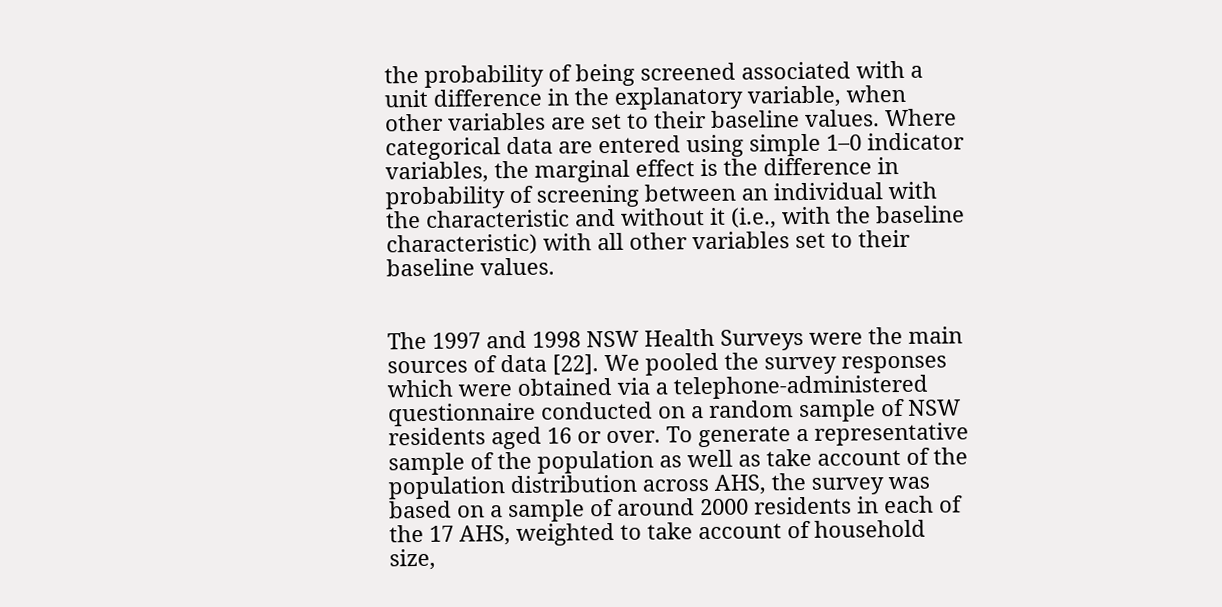the probability of being screened associated with a unit difference in the explanatory variable, when other variables are set to their baseline values. Where categorical data are entered using simple 1–0 indicator variables, the marginal effect is the difference in probability of screening between an individual with the characteristic and without it (i.e., with the baseline characteristic) with all other variables set to their baseline values.


The 1997 and 1998 NSW Health Surveys were the main sources of data [22]. We pooled the survey responses which were obtained via a telephone-administered questionnaire conducted on a random sample of NSW residents aged 16 or over. To generate a representative sample of the population as well as take account of the population distribution across AHS, the survey was based on a sample of around 2000 residents in each of the 17 AHS, weighted to take account of household size,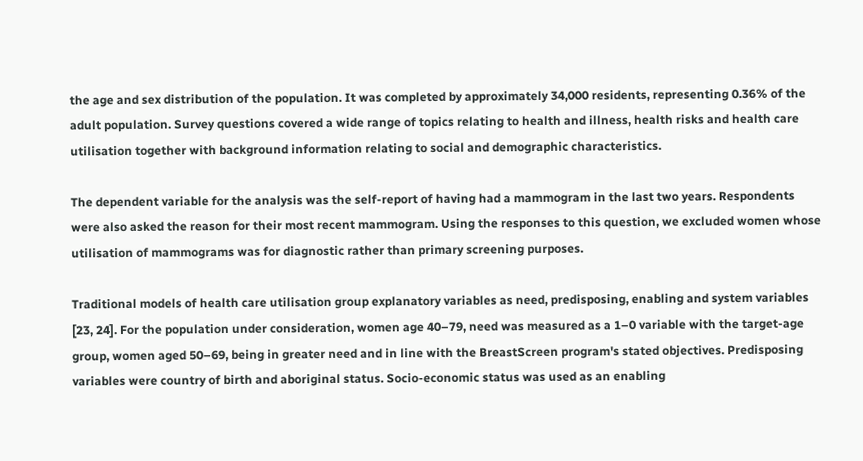the age and sex distribution of the population. It was completed by approximately 34,000 residents, representing 0.36% of the adult population. Survey questions covered a wide range of topics relating to health and illness, health risks and health care utilisation together with background information relating to social and demographic characteristics.

The dependent variable for the analysis was the self-report of having had a mammogram in the last two years. Respondents were also asked the reason for their most recent mammogram. Using the responses to this question, we excluded women whose utilisation of mammograms was for diagnostic rather than primary screening purposes.

Traditional models of health care utilisation group explanatory variables as need, predisposing, enabling and system variables [23, 24]. For the population under consideration, women age 40–79, need was measured as a 1–0 variable with the target-age group, women aged 50–69, being in greater need and in line with the BreastScreen program's stated objectives. Predisposing variables were country of birth and aboriginal status. Socio-economic status was used as an enabling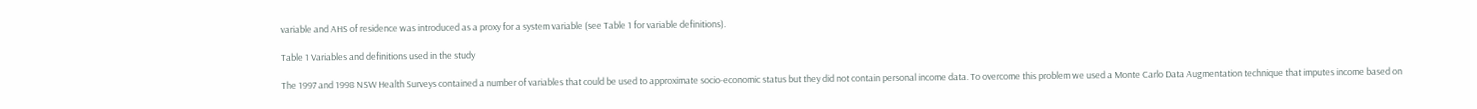variable and AHS of residence was introduced as a proxy for a system variable (see Table 1 for variable definitions).

Table 1 Variables and definitions used in the study

The 1997 and 1998 NSW Health Surveys contained a number of variables that could be used to approximate socio-economic status but they did not contain personal income data. To overcome this problem we used a Monte Carlo Data Augmentation technique that imputes income based on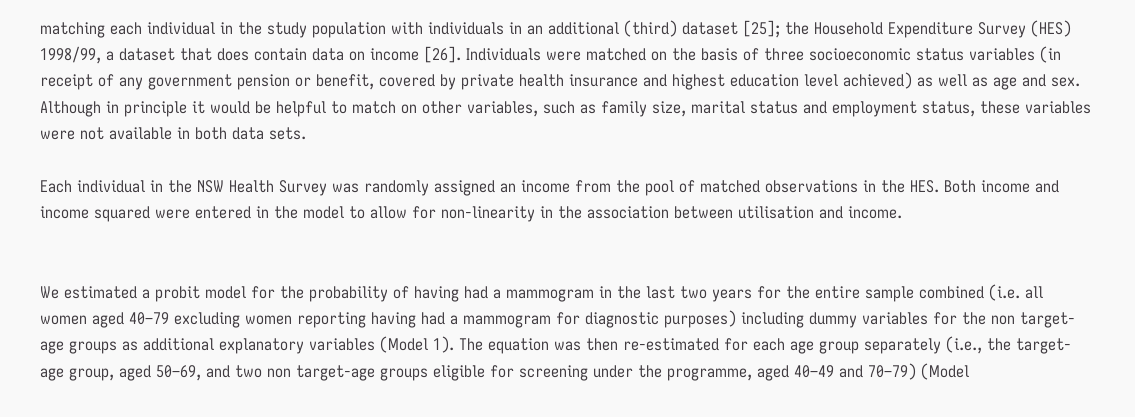matching each individual in the study population with individuals in an additional (third) dataset [25]; the Household Expenditure Survey (HES) 1998/99, a dataset that does contain data on income [26]. Individuals were matched on the basis of three socioeconomic status variables (in receipt of any government pension or benefit, covered by private health insurance and highest education level achieved) as well as age and sex. Although in principle it would be helpful to match on other variables, such as family size, marital status and employment status, these variables were not available in both data sets.

Each individual in the NSW Health Survey was randomly assigned an income from the pool of matched observations in the HES. Both income and income squared were entered in the model to allow for non-linearity in the association between utilisation and income.


We estimated a probit model for the probability of having had a mammogram in the last two years for the entire sample combined (i.e. all women aged 40–79 excluding women reporting having had a mammogram for diagnostic purposes) including dummy variables for the non target-age groups as additional explanatory variables (Model 1). The equation was then re-estimated for each age group separately (i.e., the target-age group, aged 50–69, and two non target-age groups eligible for screening under the programme, aged 40–49 and 70–79) (Model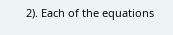2). Each of the equations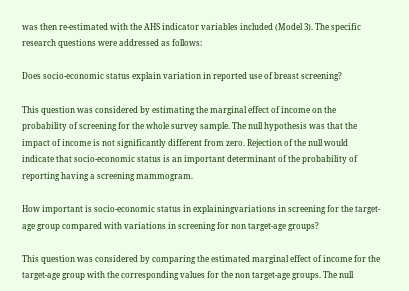was then re-estimated with the AHS indicator variables included (Model 3). The specific research questions were addressed as follows:

Does socio-economic status explain variation in reported use of breast screening?

This question was considered by estimating the marginal effect of income on the probability of screening for the whole survey sample. The null hypothesis was that the impact of income is not significantly different from zero. Rejection of the null would indicate that socio-economic status is an important determinant of the probability of reporting having a screening mammogram.

How important is socio-economic status in explainingvariations in screening for the target-age group compared with variations in screening for non target-age groups?

This question was considered by comparing the estimated marginal effect of income for the target-age group with the corresponding values for the non target-age groups. The null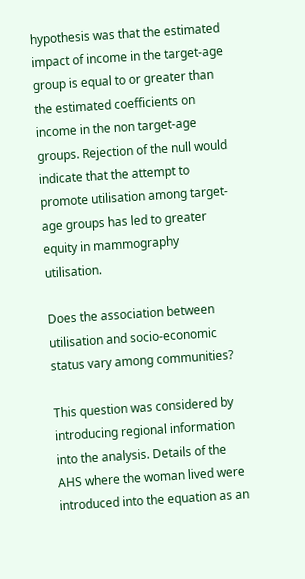hypothesis was that the estimated impact of income in the target-age group is equal to or greater than the estimated coefficients on income in the non target-age groups. Rejection of the null would indicate that the attempt to promote utilisation among target-age groups has led to greater equity in mammography utilisation.

Does the association between utilisation and socio-economic status vary among communities?

This question was considered by introducing regional information into the analysis. Details of the AHS where the woman lived were introduced into the equation as an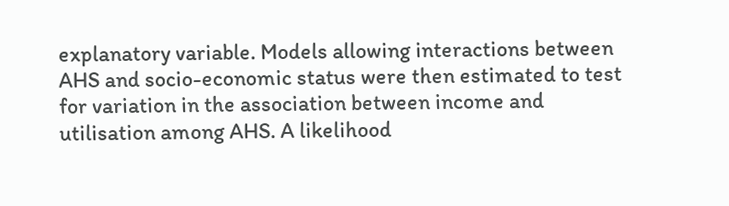explanatory variable. Models allowing interactions between AHS and socio-economic status were then estimated to test for variation in the association between income and utilisation among AHS. A likelihood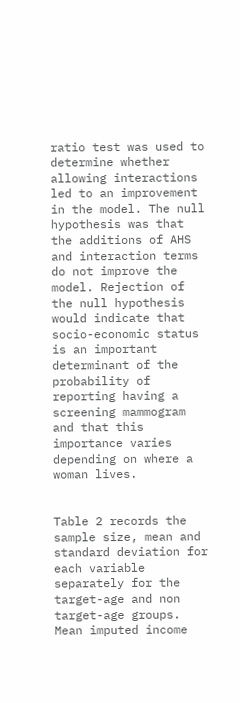ratio test was used to determine whether allowing interactions led to an improvement in the model. The null hypothesis was that the additions of AHS and interaction terms do not improve the model. Rejection of the null hypothesis would indicate that socio-economic status is an important determinant of the probability of reporting having a screening mammogram and that this importance varies depending on where a woman lives.


Table 2 records the sample size, mean and standard deviation for each variable separately for the target-age and non target-age groups. Mean imputed income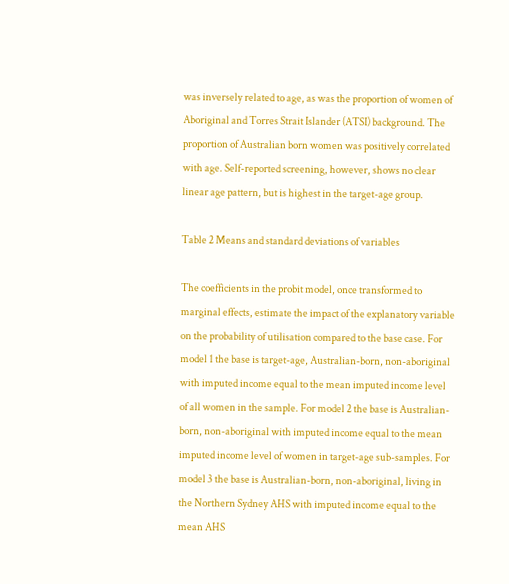was inversely related to age, as was the proportion of women of Aboriginal and Torres Strait Islander (ATSI) background. The proportion of Australian born women was positively correlated with age. Self-reported screening, however, shows no clear linear age pattern, but is highest in the target-age group.

Table 2 Means and standard deviations of variables

The coefficients in the probit model, once transformed to marginal effects, estimate the impact of the explanatory variable on the probability of utilisation compared to the base case. For model 1 the base is target-age, Australian-born, non-aboriginal with imputed income equal to the mean imputed income level of all women in the sample. For model 2 the base is Australian-born, non-aboriginal with imputed income equal to the mean imputed income level of women in target-age sub-samples. For model 3 the base is Australian-born, non-aboriginal, living in the Northern Sydney AHS with imputed income equal to the mean AHS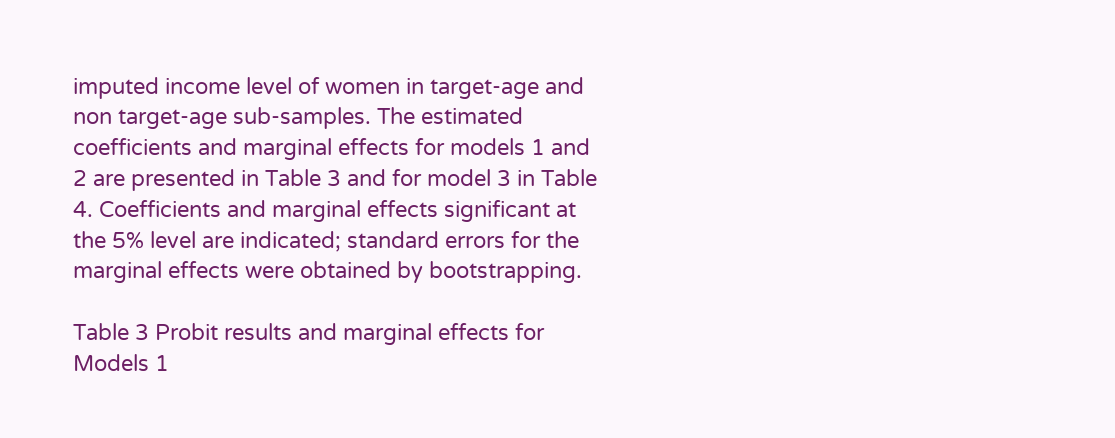imputed income level of women in target-age and non target-age sub-samples. The estimated coefficients and marginal effects for models 1 and 2 are presented in Table 3 and for model 3 in Table 4. Coefficients and marginal effects significant at the 5% level are indicated; standard errors for the marginal effects were obtained by bootstrapping.

Table 3 Probit results and marginal effects for Models 1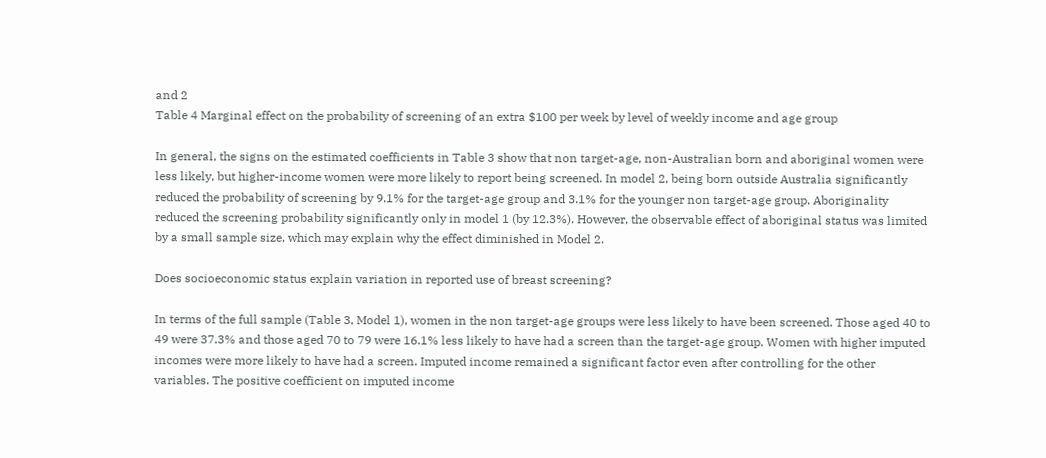and 2
Table 4 Marginal effect on the probability of screening of an extra $100 per week by level of weekly income and age group

In general, the signs on the estimated coefficients in Table 3 show that non target-age, non-Australian born and aboriginal women were less likely, but higher-income women were more likely to report being screened. In model 2, being born outside Australia significantly reduced the probability of screening by 9.1% for the target-age group and 3.1% for the younger non target-age group. Aboriginality reduced the screening probability significantly only in model 1 (by 12.3%). However, the observable effect of aboriginal status was limited by a small sample size, which may explain why the effect diminished in Model 2.

Does socioeconomic status explain variation in reported use of breast screening?

In terms of the full sample (Table 3, Model 1), women in the non target-age groups were less likely to have been screened. Those aged 40 to 49 were 37.3% and those aged 70 to 79 were 16.1% less likely to have had a screen than the target-age group. Women with higher imputed incomes were more likely to have had a screen. Imputed income remained a significant factor even after controlling for the other variables. The positive coefficient on imputed income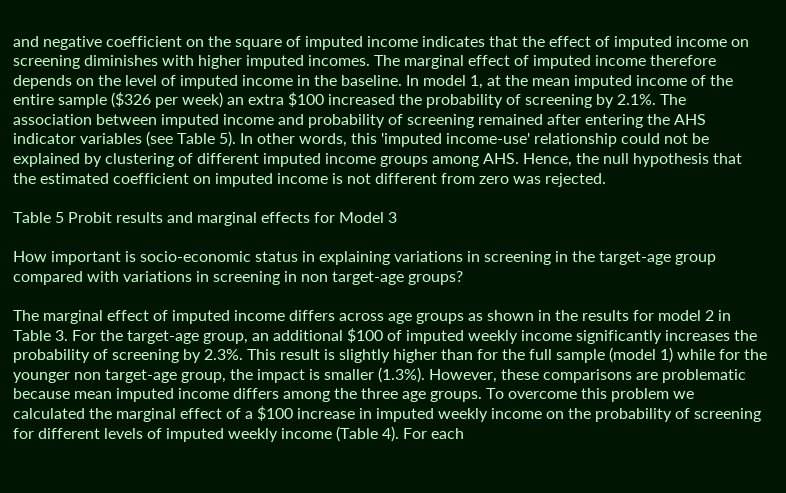and negative coefficient on the square of imputed income indicates that the effect of imputed income on screening diminishes with higher imputed incomes. The marginal effect of imputed income therefore depends on the level of imputed income in the baseline. In model 1, at the mean imputed income of the entire sample ($326 per week) an extra $100 increased the probability of screening by 2.1%. The association between imputed income and probability of screening remained after entering the AHS indicator variables (see Table 5). In other words, this 'imputed income-use' relationship could not be explained by clustering of different imputed income groups among AHS. Hence, the null hypothesis that the estimated coefficient on imputed income is not different from zero was rejected.

Table 5 Probit results and marginal effects for Model 3

How important is socio-economic status in explaining variations in screening in the target-age group compared with variations in screening in non target-age groups?

The marginal effect of imputed income differs across age groups as shown in the results for model 2 in Table 3. For the target-age group, an additional $100 of imputed weekly income significantly increases the probability of screening by 2.3%. This result is slightly higher than for the full sample (model 1) while for the younger non target-age group, the impact is smaller (1.3%). However, these comparisons are problematic because mean imputed income differs among the three age groups. To overcome this problem we calculated the marginal effect of a $100 increase in imputed weekly income on the probability of screening for different levels of imputed weekly income (Table 4). For each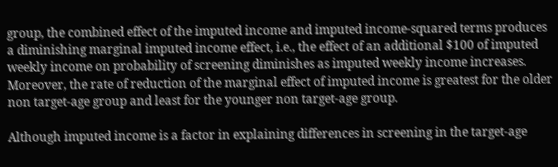group, the combined effect of the imputed income and imputed income-squared terms produces a diminishing marginal imputed income effect, i.e., the effect of an additional $100 of imputed weekly income on probability of screening diminishes as imputed weekly income increases. Moreover, the rate of reduction of the marginal effect of imputed income is greatest for the older non target-age group and least for the younger non target-age group.

Although imputed income is a factor in explaining differences in screening in the target-age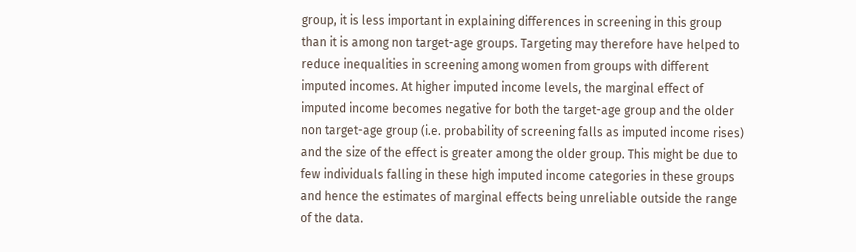group, it is less important in explaining differences in screening in this group than it is among non target-age groups. Targeting may therefore have helped to reduce inequalities in screening among women from groups with different imputed incomes. At higher imputed income levels, the marginal effect of imputed income becomes negative for both the target-age group and the older non target-age group (i.e. probability of screening falls as imputed income rises) and the size of the effect is greater among the older group. This might be due to few individuals falling in these high imputed income categories in these groups and hence the estimates of marginal effects being unreliable outside the range of the data.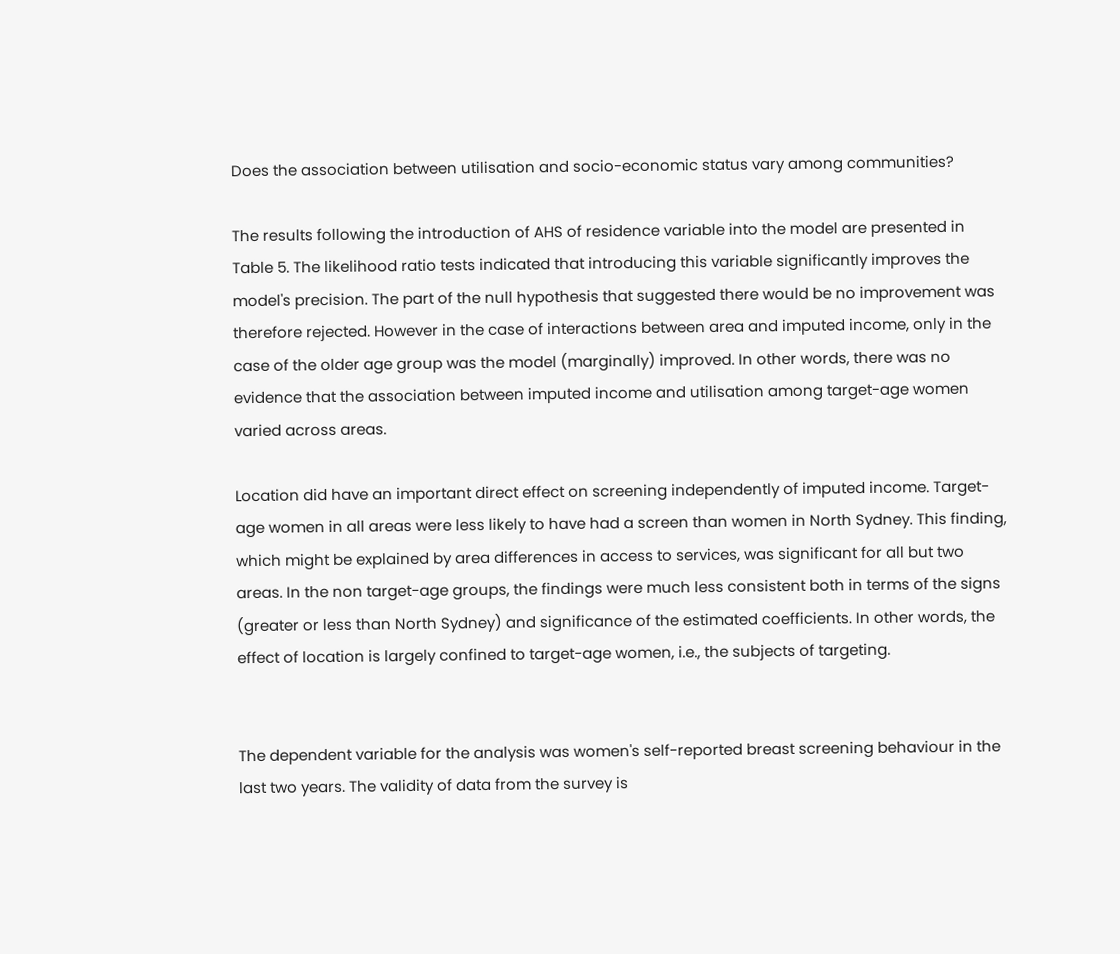Does the association between utilisation and socio-economic status vary among communities?

The results following the introduction of AHS of residence variable into the model are presented in Table 5. The likelihood ratio tests indicated that introducing this variable significantly improves the model's precision. The part of the null hypothesis that suggested there would be no improvement was therefore rejected. However in the case of interactions between area and imputed income, only in the case of the older age group was the model (marginally) improved. In other words, there was no evidence that the association between imputed income and utilisation among target-age women varied across areas.

Location did have an important direct effect on screening independently of imputed income. Target-age women in all areas were less likely to have had a screen than women in North Sydney. This finding, which might be explained by area differences in access to services, was significant for all but two areas. In the non target-age groups, the findings were much less consistent both in terms of the signs (greater or less than North Sydney) and significance of the estimated coefficients. In other words, the effect of location is largely confined to target-age women, i.e., the subjects of targeting.


The dependent variable for the analysis was women's self-reported breast screening behaviour in the last two years. The validity of data from the survey is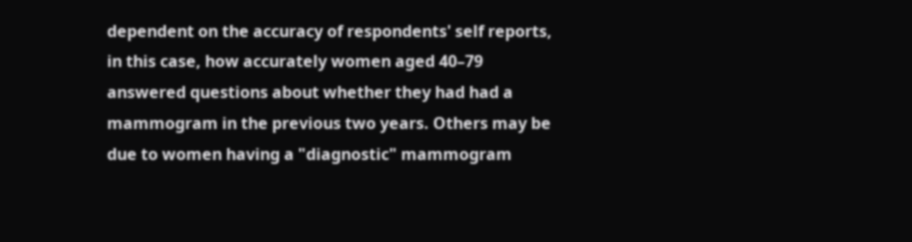dependent on the accuracy of respondents' self reports, in this case, how accurately women aged 40–79 answered questions about whether they had had a mammogram in the previous two years. Others may be due to women having a "diagnostic" mammogram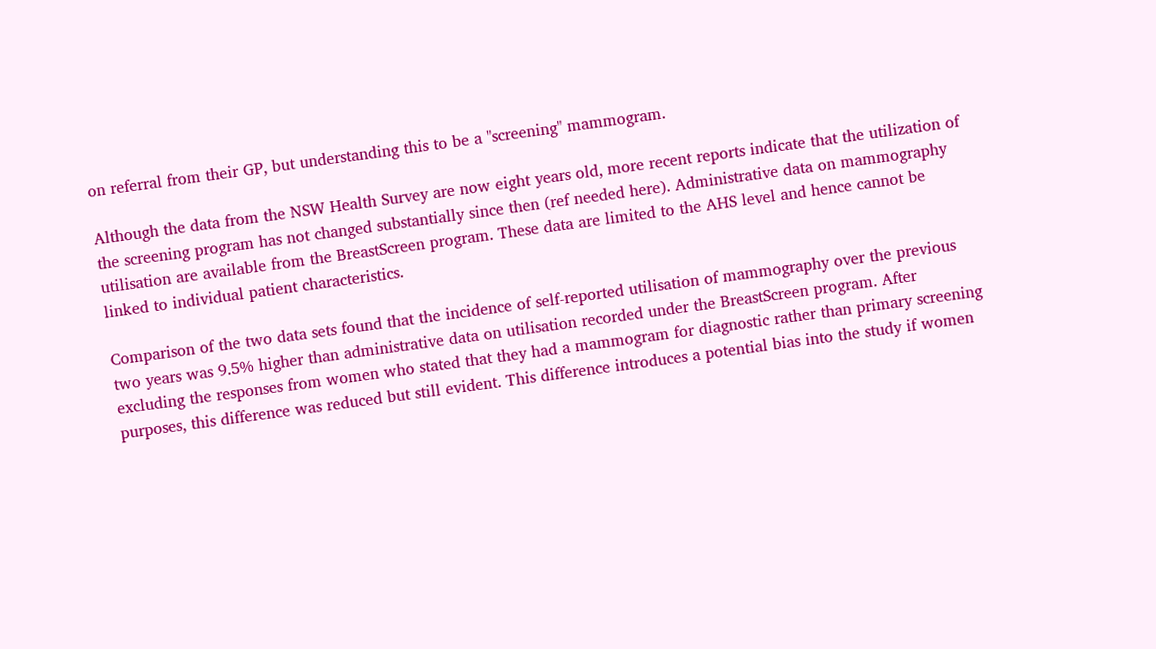on referral from their GP, but understanding this to be a "screening" mammogram.

Although the data from the NSW Health Survey are now eight years old, more recent reports indicate that the utilization of the screening program has not changed substantially since then (ref needed here). Administrative data on mammography utilisation are available from the BreastScreen program. These data are limited to the AHS level and hence cannot be linked to individual patient characteristics.

Comparison of the two data sets found that the incidence of self-reported utilisation of mammography over the previous two years was 9.5% higher than administrative data on utilisation recorded under the BreastScreen program. After excluding the responses from women who stated that they had a mammogram for diagnostic rather than primary screening purposes, this difference was reduced but still evident. This difference introduces a potential bias into the study if women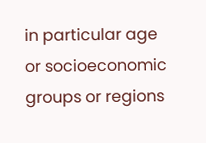in particular age or socioeconomic groups or regions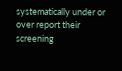systematically under or over report their screening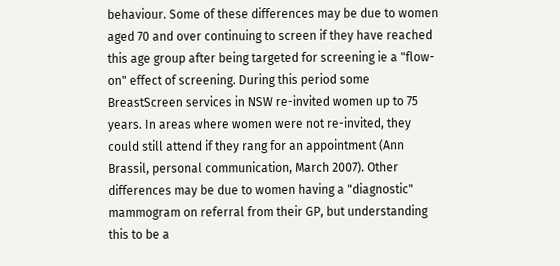behaviour. Some of these differences may be due to women aged 70 and over continuing to screen if they have reached this age group after being targeted for screening ie a "flow-on" effect of screening. During this period some BreastScreen services in NSW re-invited women up to 75 years. In areas where women were not re-invited, they could still attend if they rang for an appointment (Ann Brassil, personal communication, March 2007). Other differences may be due to women having a "diagnostic" mammogram on referral from their GP, but understanding this to be a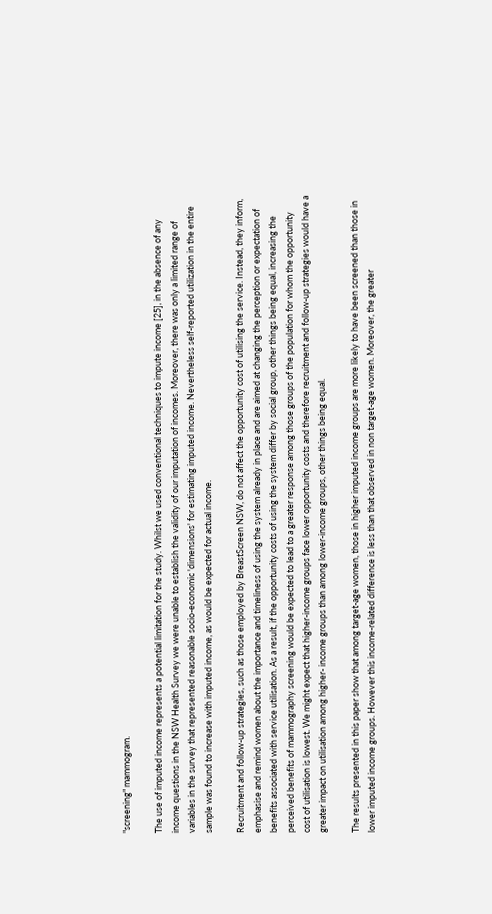"screening" mammogram.

The use of imputed income represents a potential limitation for the study. Whilst we used conventional techniques to impute income [25], in the absence of any income questions in the NSW Health Survey we were unable to establish the validity of our imputation of incomes. Moreover, there was only a limited range of variables in the survey that represented reasonable socio-economic 'dimensions' for estimating imputed income. Nevertheless self-reported utilization in the entire sample was found to increase with imputed income, as would be expected for actual income.

Recruitment and follow-up strategies, such as those employed by BreastScreen NSW, do not affect the opportunity cost of utilising the service. Instead, they inform, emphasise and remind women about the importance and timeliness of using the system already in place and are aimed at changing the perception or expectation of benefits associated with service utilisation. As a result, if the opportunity costs of using the system differ by social group, other things being equal, increasing the perceived benefits of mammography screening would be expected to lead to a greater response among those groups of the population for whom the opportunity cost of utilisation is lowest. We might expect that higher-income groups face lower opportunity costs and therefore recruitment and follow-up strategies would have a greater impact on utilisation among higher- income groups than among lower-income groups, other things being equal.

The results presented in this paper show that among target-age women, those in higher imputed income groups are more likely to have been screened than those in lower imputed income groups. However this income-related difference is less than that observed in non target-age women. Moreover, the greater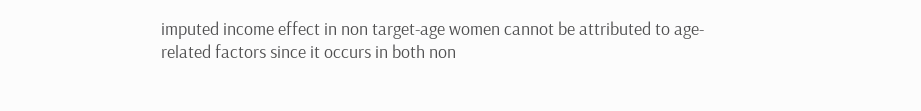imputed income effect in non target-age women cannot be attributed to age-related factors since it occurs in both non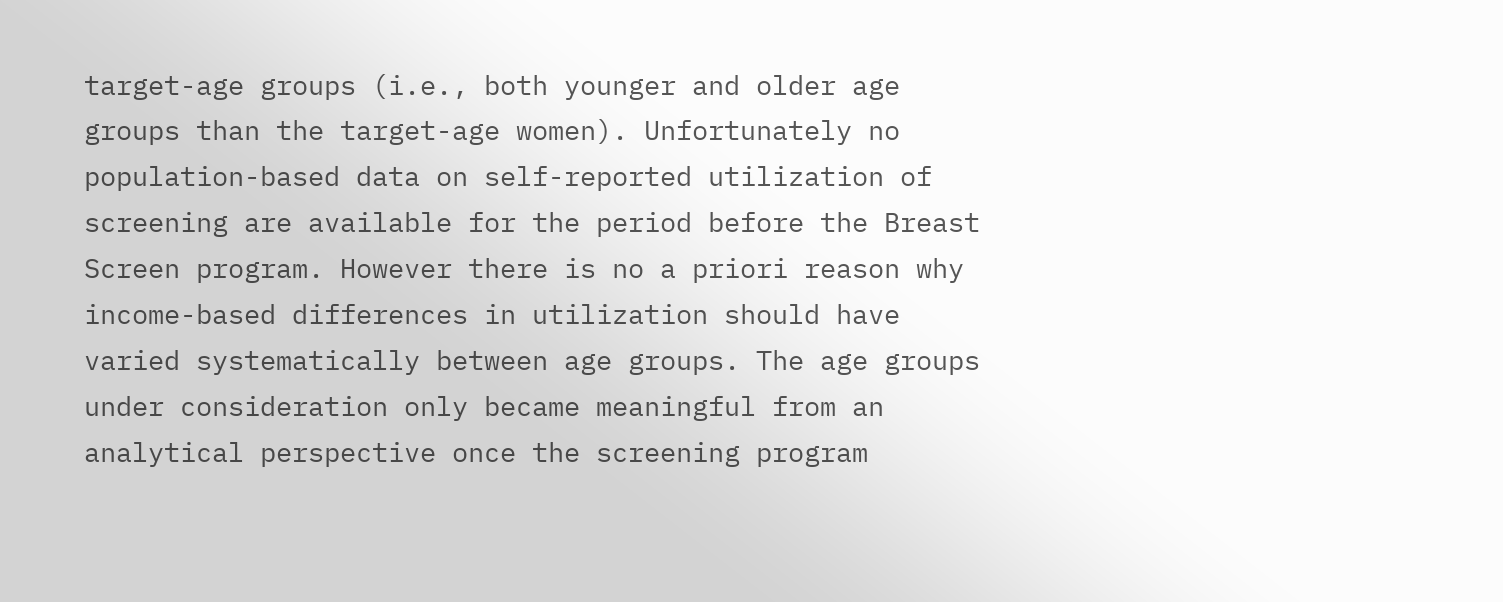target-age groups (i.e., both younger and older age groups than the target-age women). Unfortunately no population-based data on self-reported utilization of screening are available for the period before the Breast Screen program. However there is no a priori reason why income-based differences in utilization should have varied systematically between age groups. The age groups under consideration only became meaningful from an analytical perspective once the screening program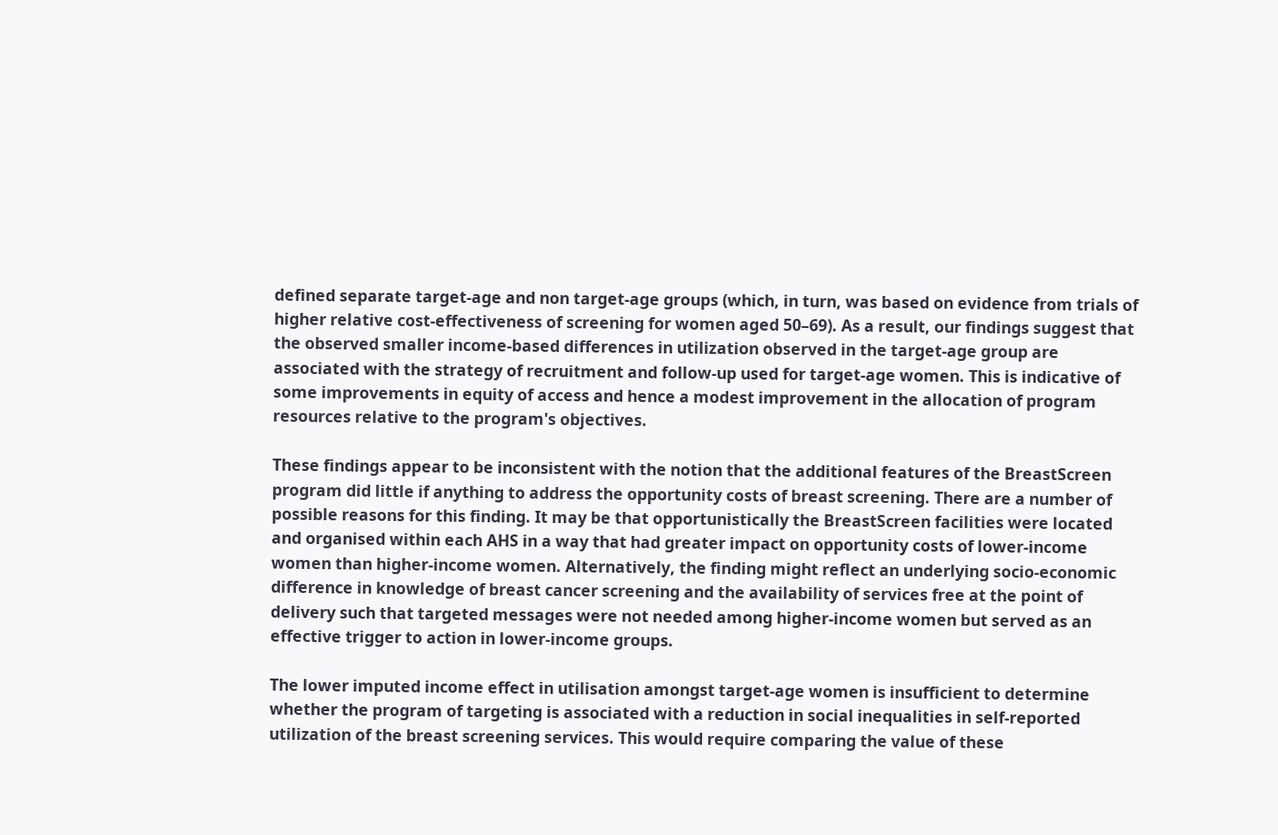defined separate target-age and non target-age groups (which, in turn, was based on evidence from trials of higher relative cost-effectiveness of screening for women aged 50–69). As a result, our findings suggest that the observed smaller income-based differences in utilization observed in the target-age group are associated with the strategy of recruitment and follow-up used for target-age women. This is indicative of some improvements in equity of access and hence a modest improvement in the allocation of program resources relative to the program's objectives.

These findings appear to be inconsistent with the notion that the additional features of the BreastScreen program did little if anything to address the opportunity costs of breast screening. There are a number of possible reasons for this finding. It may be that opportunistically the BreastScreen facilities were located and organised within each AHS in a way that had greater impact on opportunity costs of lower-income women than higher-income women. Alternatively, the finding might reflect an underlying socio-economic difference in knowledge of breast cancer screening and the availability of services free at the point of delivery such that targeted messages were not needed among higher-income women but served as an effective trigger to action in lower-income groups.

The lower imputed income effect in utilisation amongst target-age women is insufficient to determine whether the program of targeting is associated with a reduction in social inequalities in self-reported utilization of the breast screening services. This would require comparing the value of these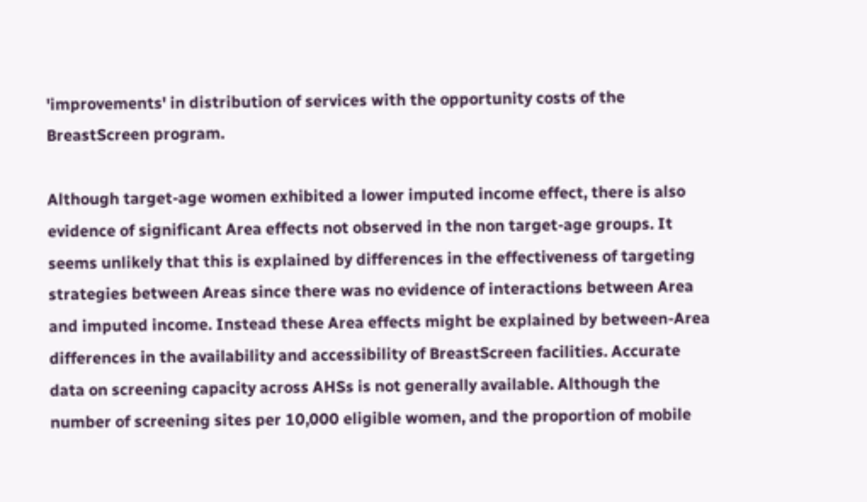'improvements' in distribution of services with the opportunity costs of the BreastScreen program.

Although target-age women exhibited a lower imputed income effect, there is also evidence of significant Area effects not observed in the non target-age groups. It seems unlikely that this is explained by differences in the effectiveness of targeting strategies between Areas since there was no evidence of interactions between Area and imputed income. Instead these Area effects might be explained by between-Area differences in the availability and accessibility of BreastScreen facilities. Accurate data on screening capacity across AHSs is not generally available. Although the number of screening sites per 10,000 eligible women, and the proportion of mobile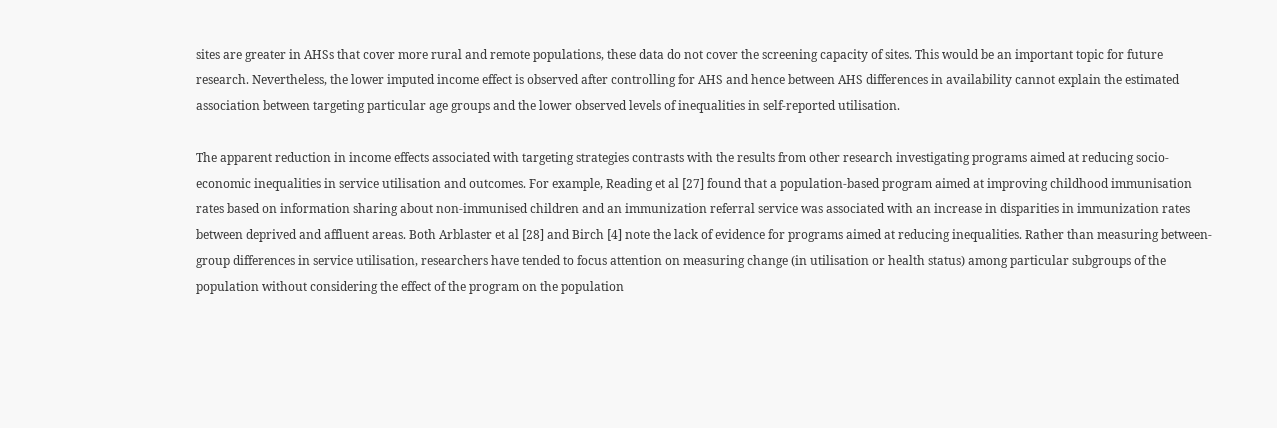sites are greater in AHSs that cover more rural and remote populations, these data do not cover the screening capacity of sites. This would be an important topic for future research. Nevertheless, the lower imputed income effect is observed after controlling for AHS and hence between AHS differences in availability cannot explain the estimated association between targeting particular age groups and the lower observed levels of inequalities in self-reported utilisation.

The apparent reduction in income effects associated with targeting strategies contrasts with the results from other research investigating programs aimed at reducing socio-economic inequalities in service utilisation and outcomes. For example, Reading et al [27] found that a population-based program aimed at improving childhood immunisation rates based on information sharing about non-immunised children and an immunization referral service was associated with an increase in disparities in immunization rates between deprived and affluent areas. Both Arblaster et al [28] and Birch [4] note the lack of evidence for programs aimed at reducing inequalities. Rather than measuring between-group differences in service utilisation, researchers have tended to focus attention on measuring change (in utilisation or health status) among particular subgroups of the population without considering the effect of the program on the population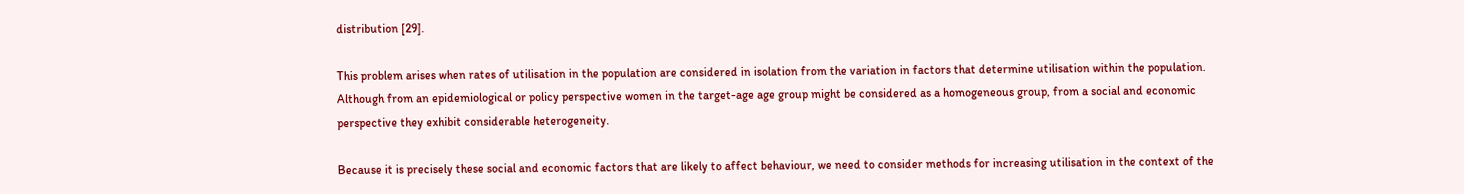distribution [29].

This problem arises when rates of utilisation in the population are considered in isolation from the variation in factors that determine utilisation within the population. Although from an epidemiological or policy perspective women in the target-age age group might be considered as a homogeneous group, from a social and economic perspective they exhibit considerable heterogeneity.

Because it is precisely these social and economic factors that are likely to affect behaviour, we need to consider methods for increasing utilisation in the context of the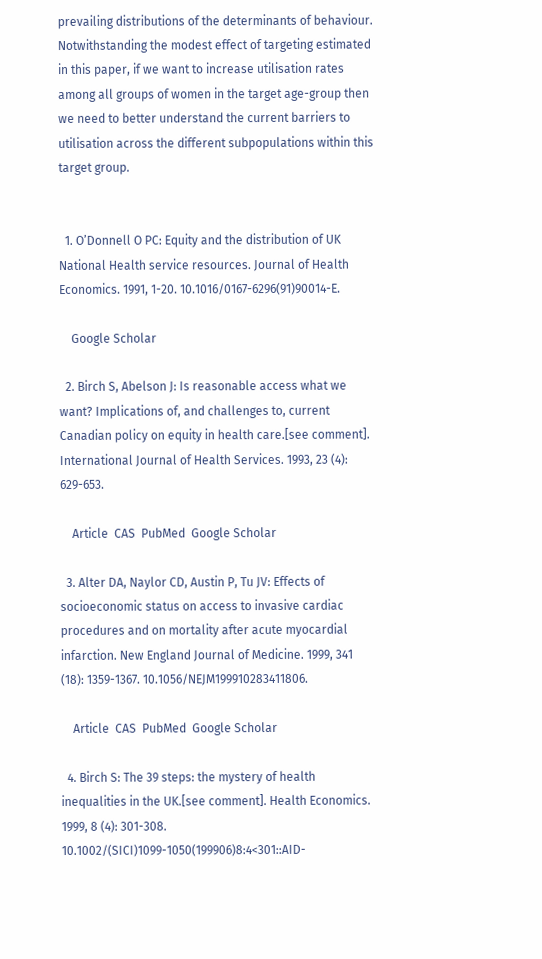prevailing distributions of the determinants of behaviour. Notwithstanding the modest effect of targeting estimated in this paper, if we want to increase utilisation rates among all groups of women in the target age-group then we need to better understand the current barriers to utilisation across the different subpopulations within this target group.


  1. O’Donnell O PC: Equity and the distribution of UK National Health service resources. Journal of Health Economics. 1991, 1-20. 10.1016/0167-6296(91)90014-E.

    Google Scholar

  2. Birch S, Abelson J: Is reasonable access what we want? Implications of, and challenges to, current Canadian policy on equity in health care.[see comment]. International Journal of Health Services. 1993, 23 (4): 629-653.

    Article  CAS  PubMed  Google Scholar

  3. Alter DA, Naylor CD, Austin P, Tu JV: Effects of socioeconomic status on access to invasive cardiac procedures and on mortality after acute myocardial infarction. New England Journal of Medicine. 1999, 341 (18): 1359-1367. 10.1056/NEJM199910283411806.

    Article  CAS  PubMed  Google Scholar

  4. Birch S: The 39 steps: the mystery of health inequalities in the UK.[see comment]. Health Economics. 1999, 8 (4): 301-308. 10.1002/(SICI)1099-1050(199906)8:4<301::AID-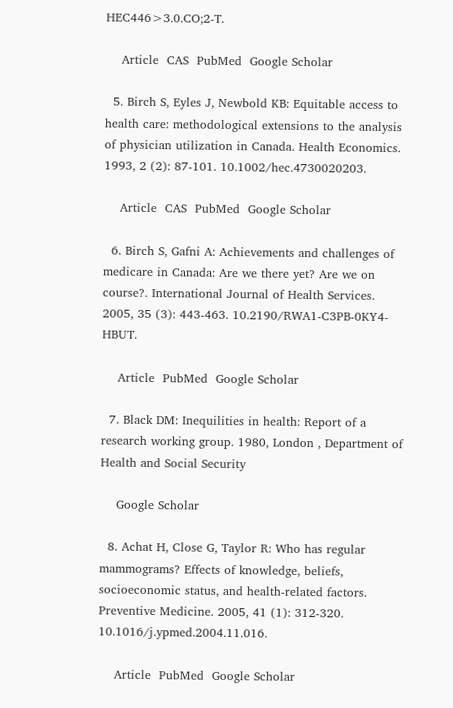HEC446>3.0.CO;2-T.

    Article  CAS  PubMed  Google Scholar

  5. Birch S, Eyles J, Newbold KB: Equitable access to health care: methodological extensions to the analysis of physician utilization in Canada. Health Economics. 1993, 2 (2): 87-101. 10.1002/hec.4730020203.

    Article  CAS  PubMed  Google Scholar

  6. Birch S, Gafni A: Achievements and challenges of medicare in Canada: Are we there yet? Are we on course?. International Journal of Health Services. 2005, 35 (3): 443-463. 10.2190/RWA1-C3PB-0KY4-HBUT.

    Article  PubMed  Google Scholar

  7. Black DM: Inequilities in health: Report of a research working group. 1980, London , Department of Health and Social Security

    Google Scholar

  8. Achat H, Close G, Taylor R: Who has regular mammograms? Effects of knowledge, beliefs, socioeconomic status, and health-related factors. Preventive Medicine. 2005, 41 (1): 312-320. 10.1016/j.ypmed.2004.11.016.

    Article  PubMed  Google Scholar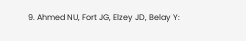9. Ahmed NU, Fort JG, Elzey JD, Belay Y: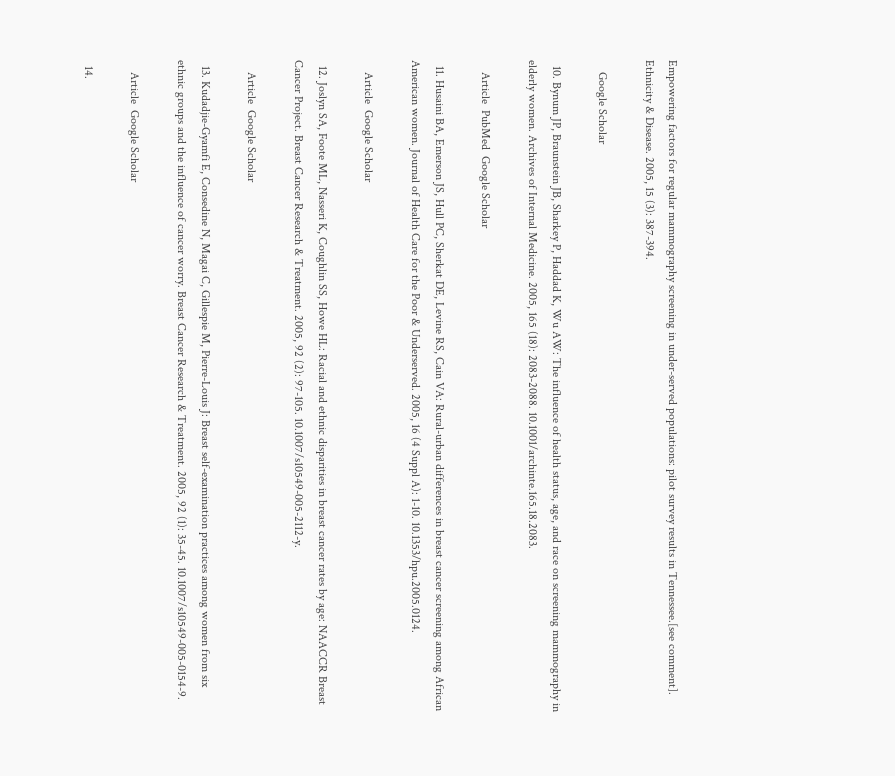Empowering factors for regular mammography screening in under-served populations: pilot survey results in Tennessee.[see comment]. Ethnicity & Disease. 2005, 15 (3): 387-394.

    Google Scholar

  10. Bynum JP, Braunstein JB, Sharkey P, Haddad K, Wu AW: The influence of health status, age, and race on screening mammography in elderly women. Archives of Internal Medicine. 2005, 165 (18): 2083-2088. 10.1001/archinte.165.18.2083.

    Article  PubMed  Google Scholar

  11. Husaini BA, Emerson JS, Hull PC, Sherkat DE, Levine RS, Cain VA: Rural-urban differences in breast cancer screening among African American women. Journal of Health Care for the Poor & Underserved. 2005, 16 (4 Suppl A): 1-10. 10.1353/hpu.2005.0124.

    Article  Google Scholar

  12. Joslyn SA, Foote ML, Nasseri K, Coughlin SS, Howe HL: Racial and ethnic disparities in breast cancer rates by age: NAACCR Breast Cancer Project. Breast Cancer Research & Treatment. 2005, 92 (2): 97-105. 10.1007/s10549-005-2112-y.

    Article  Google Scholar

  13. Kudadjie-Gyamfi E, Consedine N, Magai C, Gillespie M, Pierre-Louis J: Breast self-examination practices among women from six ethnic groups and the influence of cancer worry. Breast Cancer Research & Treatment. 2005, 92 (1): 35-45. 10.1007/s10549-005-0154-9.

    Article  Google Scholar

  14.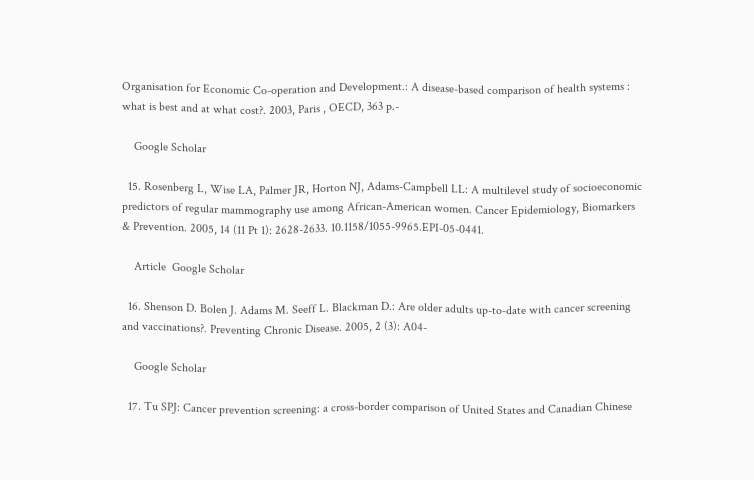Organisation for Economic Co-operation and Development.: A disease-based comparison of health systems : what is best and at what cost?. 2003, Paris , OECD, 363 p.-

    Google Scholar

  15. Rosenberg L, Wise LA, Palmer JR, Horton NJ, Adams-Campbell LL: A multilevel study of socioeconomic predictors of regular mammography use among African-American women. Cancer Epidemiology, Biomarkers & Prevention. 2005, 14 (11 Pt 1): 2628-2633. 10.1158/1055-9965.EPI-05-0441.

    Article  Google Scholar

  16. Shenson D. Bolen J. Adams M. Seeff L. Blackman D.: Are older adults up-to-date with cancer screening and vaccinations?. Preventing Chronic Disease. 2005, 2 (3): A04-

    Google Scholar

  17. Tu SPJ: Cancer prevention screening: a cross-border comparison of United States and Canadian Chinese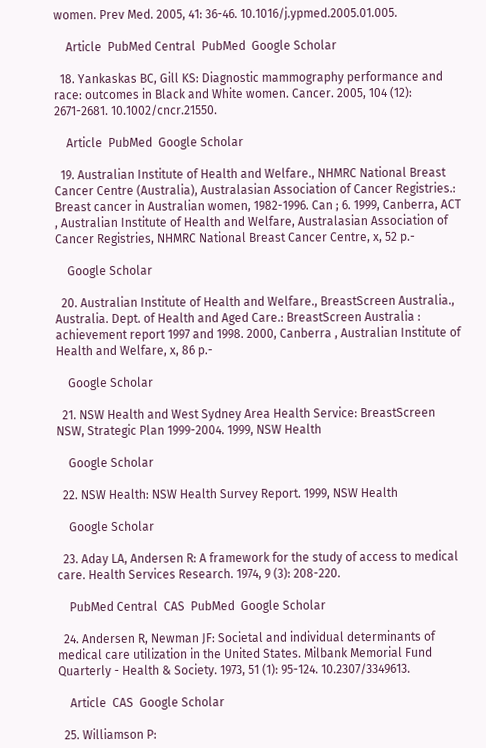women. Prev Med. 2005, 41: 36-46. 10.1016/j.ypmed.2005.01.005.

    Article  PubMed Central  PubMed  Google Scholar

  18. Yankaskas BC, Gill KS: Diagnostic mammography performance and race: outcomes in Black and White women. Cancer. 2005, 104 (12): 2671-2681. 10.1002/cncr.21550.

    Article  PubMed  Google Scholar

  19. Australian Institute of Health and Welfare., NHMRC National Breast Cancer Centre (Australia), Australasian Association of Cancer Registries.: Breast cancer in Australian women, 1982-1996. Can ; 6. 1999, Canberra, ACT , Australian Institute of Health and Welfare, Australasian Association of Cancer Registries, NHMRC National Breast Cancer Centre, x, 52 p.-

    Google Scholar

  20. Australian Institute of Health and Welfare., BreastScreen Australia., Australia. Dept. of Health and Aged Care.: BreastScreen Australia : achievement report 1997 and 1998. 2000, Canberra , Australian Institute of Health and Welfare, x, 86 p.-

    Google Scholar

  21. NSW Health and West Sydney Area Health Service: BreastScreen NSW, Strategic Plan 1999-2004. 1999, NSW Health

    Google Scholar

  22. NSW Health: NSW Health Survey Report. 1999, NSW Health

    Google Scholar

  23. Aday LA, Andersen R: A framework for the study of access to medical care. Health Services Research. 1974, 9 (3): 208-220.

    PubMed Central  CAS  PubMed  Google Scholar

  24. Andersen R, Newman JF: Societal and individual determinants of medical care utilization in the United States. Milbank Memorial Fund Quarterly - Health & Society. 1973, 51 (1): 95-124. 10.2307/3349613.

    Article  CAS  Google Scholar

  25. Williamson P: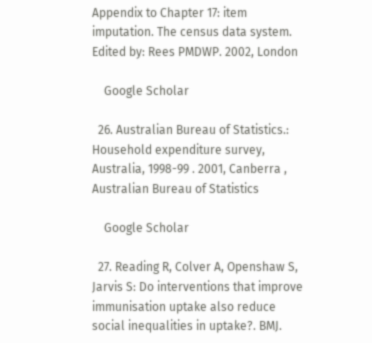Appendix to Chapter 17: item imputation. The census data system. Edited by: Rees PMDWP. 2002, London

    Google Scholar

  26. Australian Bureau of Statistics.: Household expenditure survey, Australia, 1998-99 . 2001, Canberra , Australian Bureau of Statistics

    Google Scholar

  27. Reading R, Colver A, Openshaw S, Jarvis S: Do interventions that improve immunisation uptake also reduce social inequalities in uptake?. BMJ.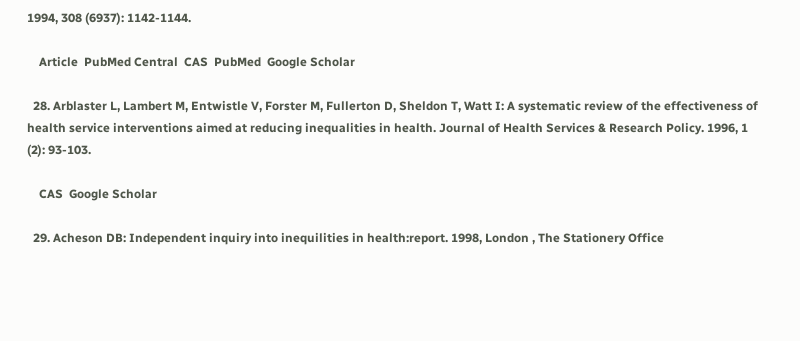1994, 308 (6937): 1142-1144.

    Article  PubMed Central  CAS  PubMed  Google Scholar

  28. Arblaster L, Lambert M, Entwistle V, Forster M, Fullerton D, Sheldon T, Watt I: A systematic review of the effectiveness of health service interventions aimed at reducing inequalities in health. Journal of Health Services & Research Policy. 1996, 1 (2): 93-103.

    CAS  Google Scholar

  29. Acheson DB: Independent inquiry into inequilities in health:report. 1998, London , The Stationery Office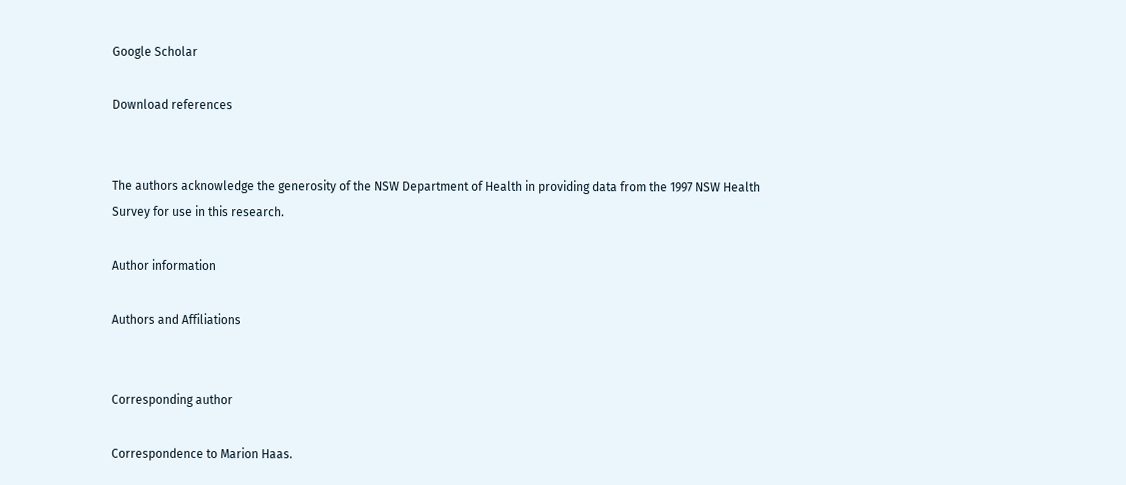Google Scholar

Download references


The authors acknowledge the generosity of the NSW Department of Health in providing data from the 1997 NSW Health Survey for use in this research.

Author information

Authors and Affiliations


Corresponding author

Correspondence to Marion Haas.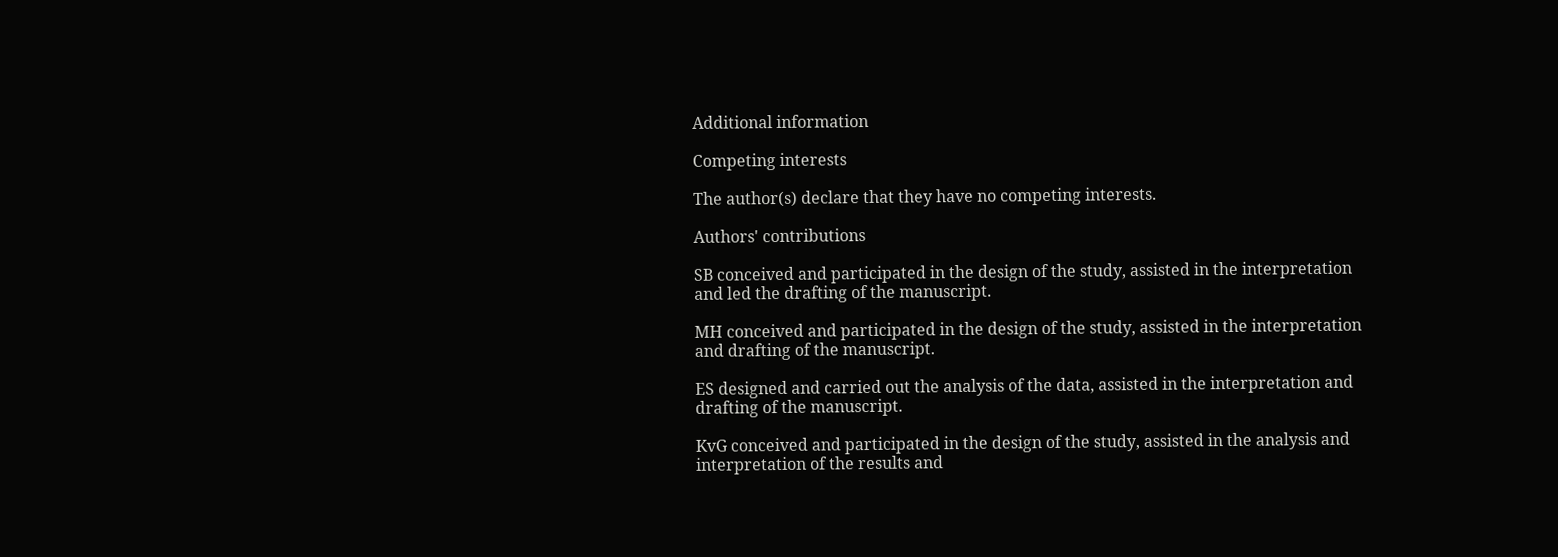Additional information

Competing interests

The author(s) declare that they have no competing interests.

Authors' contributions

SB conceived and participated in the design of the study, assisted in the interpretation and led the drafting of the manuscript.

MH conceived and participated in the design of the study, assisted in the interpretation and drafting of the manuscript.

ES designed and carried out the analysis of the data, assisted in the interpretation and drafting of the manuscript.

KvG conceived and participated in the design of the study, assisted in the analysis and interpretation of the results and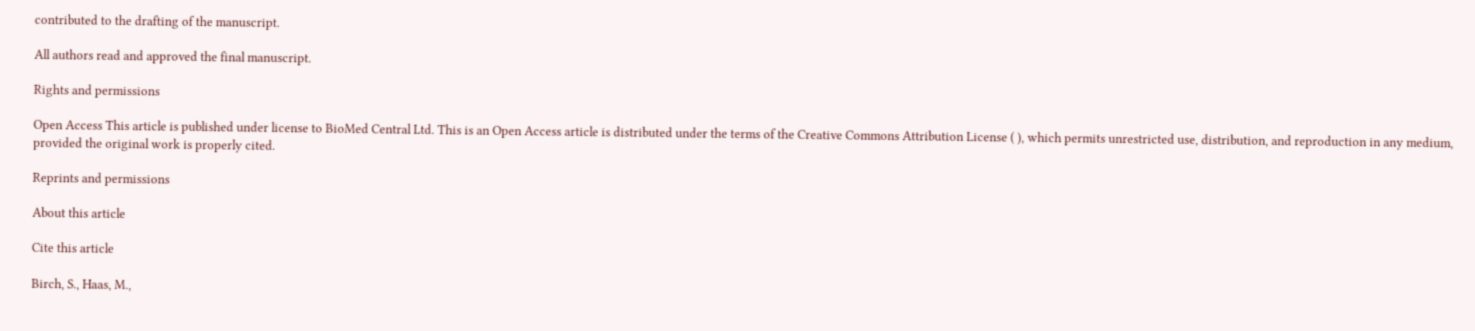contributed to the drafting of the manuscript.

All authors read and approved the final manuscript.

Rights and permissions

Open Access This article is published under license to BioMed Central Ltd. This is an Open Access article is distributed under the terms of the Creative Commons Attribution License ( ), which permits unrestricted use, distribution, and reproduction in any medium, provided the original work is properly cited.

Reprints and permissions

About this article

Cite this article

Birch, S., Haas, M.,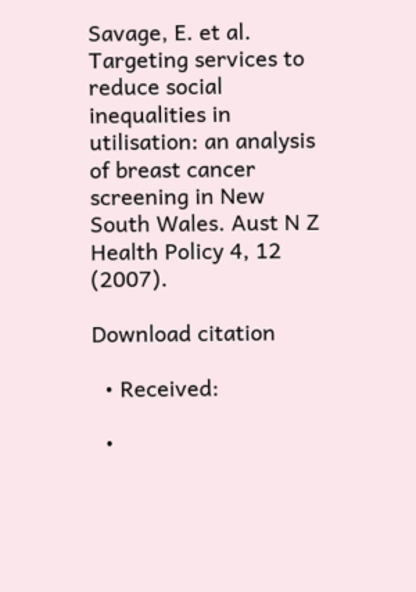Savage, E. et al. Targeting services to reduce social inequalities in utilisation: an analysis of breast cancer screening in New South Wales. Aust N Z Health Policy 4, 12 (2007).

Download citation

  • Received:

  •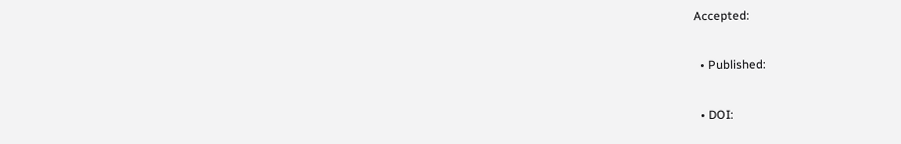Accepted:

  • Published:

  • DOI: